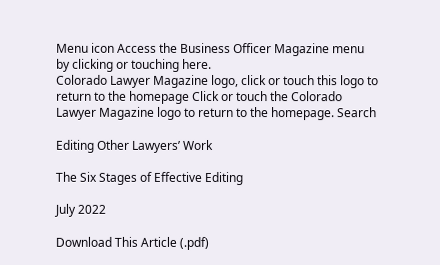Menu icon Access the Business Officer Magazine menu by clicking or touching here.
Colorado Lawyer Magazine logo, click or touch this logo to return to the homepage Click or touch the Colorado Lawyer Magazine logo to return to the homepage. Search

Editing Other Lawyers’ Work

The Six Stages of Effective Editing

July 2022

Download This Article (.pdf)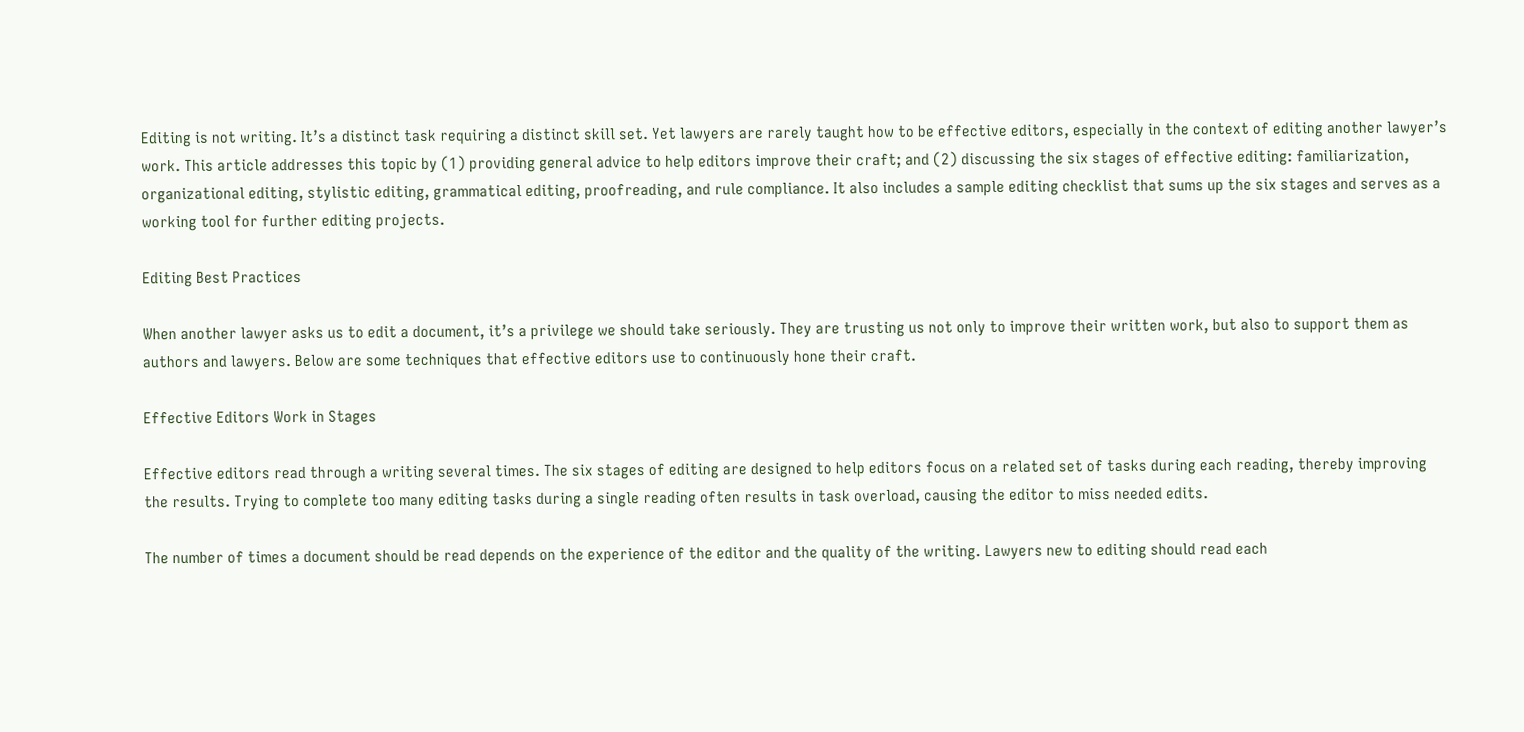Editing is not writing. It’s a distinct task requiring a distinct skill set. Yet lawyers are rarely taught how to be effective editors, especially in the context of editing another lawyer’s work. This article addresses this topic by (1) providing general advice to help editors improve their craft; and (2) discussing the six stages of effective editing: familiarization, organizational editing, stylistic editing, grammatical editing, proofreading, and rule compliance. It also includes a sample editing checklist that sums up the six stages and serves as a working tool for further editing projects.

Editing Best Practices

When another lawyer asks us to edit a document, it’s a privilege we should take seriously. They are trusting us not only to improve their written work, but also to support them as authors and lawyers. Below are some techniques that effective editors use to continuously hone their craft.

Effective Editors Work in Stages

Effective editors read through a writing several times. The six stages of editing are designed to help editors focus on a related set of tasks during each reading, thereby improving the results. Trying to complete too many editing tasks during a single reading often results in task overload, causing the editor to miss needed edits.

The number of times a document should be read depends on the experience of the editor and the quality of the writing. Lawyers new to editing should read each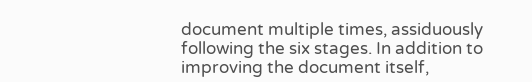document multiple times, assiduously following the six stages. In addition to improving the document itself,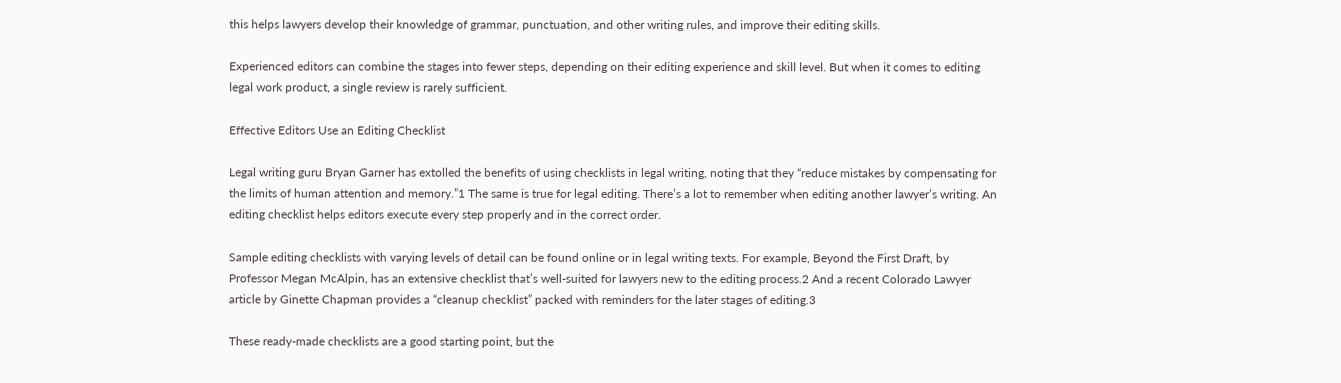this helps lawyers develop their knowledge of grammar, punctuation, and other writing rules, and improve their editing skills.

Experienced editors can combine the stages into fewer steps, depending on their editing experience and skill level. But when it comes to editing legal work product, a single review is rarely sufficient.

Effective Editors Use an Editing Checklist

Legal writing guru Bryan Garner has extolled the benefits of using checklists in legal writing, noting that they “reduce mistakes by compensating for the limits of human attention and memory.”1 The same is true for legal editing. There’s a lot to remember when editing another lawyer’s writing. An editing checklist helps editors execute every step properly and in the correct order.

Sample editing checklists with varying levels of detail can be found online or in legal writing texts. For example, Beyond the First Draft, by Professor Megan McAlpin, has an extensive checklist that’s well-suited for lawyers new to the editing process.2 And a recent Colorado Lawyer article by Ginette Chapman provides a “cleanup checklist” packed with reminders for the later stages of editing.3

These ready-made checklists are a good starting point, but the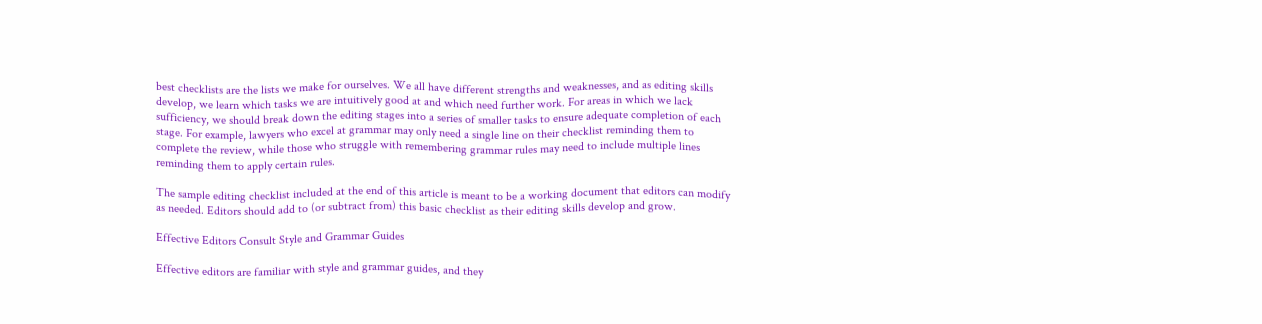best checklists are the lists we make for ourselves. We all have different strengths and weaknesses, and as editing skills develop, we learn which tasks we are intuitively good at and which need further work. For areas in which we lack sufficiency, we should break down the editing stages into a series of smaller tasks to ensure adequate completion of each stage. For example, lawyers who excel at grammar may only need a single line on their checklist reminding them to complete the review, while those who struggle with remembering grammar rules may need to include multiple lines reminding them to apply certain rules.

The sample editing checklist included at the end of this article is meant to be a working document that editors can modify as needed. Editors should add to (or subtract from) this basic checklist as their editing skills develop and grow.

Effective Editors Consult Style and Grammar Guides

Effective editors are familiar with style and grammar guides, and they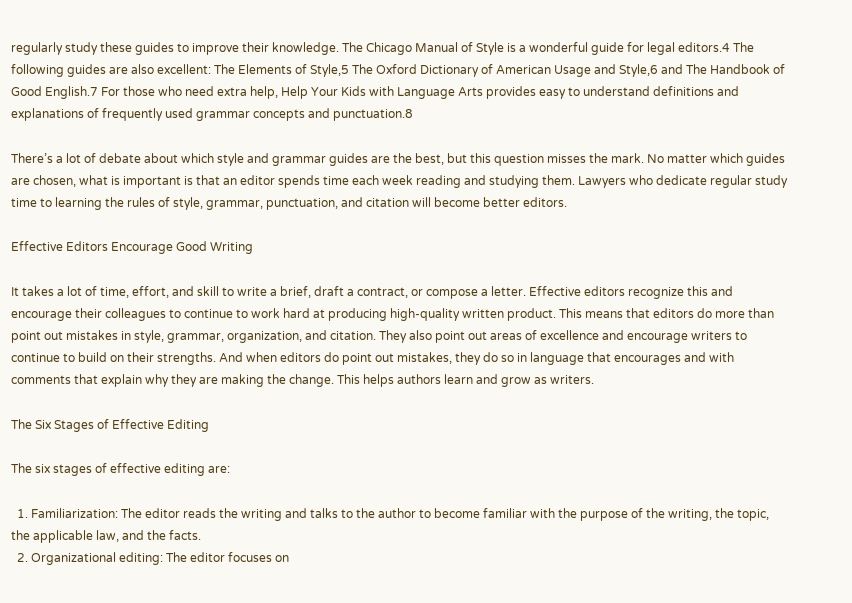regularly study these guides to improve their knowledge. The Chicago Manual of Style is a wonderful guide for legal editors.4 The following guides are also excellent: The Elements of Style,5 The Oxford Dictionary of American Usage and Style,6 and The Handbook of Good English.7 For those who need extra help, Help Your Kids with Language Arts provides easy to understand definitions and explanations of frequently used grammar concepts and punctuation.8

There’s a lot of debate about which style and grammar guides are the best, but this question misses the mark. No matter which guides are chosen, what is important is that an editor spends time each week reading and studying them. Lawyers who dedicate regular study time to learning the rules of style, grammar, punctuation, and citation will become better editors.

Effective Editors Encourage Good Writing

It takes a lot of time, effort, and skill to write a brief, draft a contract, or compose a letter. Effective editors recognize this and encourage their colleagues to continue to work hard at producing high-quality written product. This means that editors do more than point out mistakes in style, grammar, organization, and citation. They also point out areas of excellence and encourage writers to continue to build on their strengths. And when editors do point out mistakes, they do so in language that encourages and with comments that explain why they are making the change. This helps authors learn and grow as writers.

The Six Stages of Effective Editing

The six stages of effective editing are:

  1. Familiarization: The editor reads the writing and talks to the author to become familiar with the purpose of the writing, the topic, the applicable law, and the facts.
  2. Organizational editing: The editor focuses on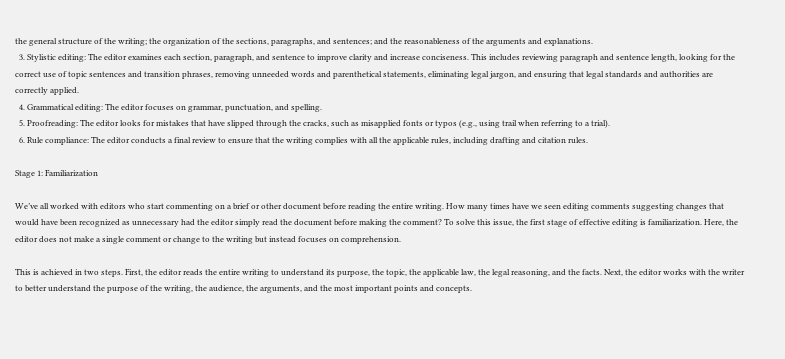the general structure of the writing; the organization of the sections, paragraphs, and sentences; and the reasonableness of the arguments and explanations.
  3. Stylistic editing: The editor examines each section, paragraph, and sentence to improve clarity and increase conciseness. This includes reviewing paragraph and sentence length, looking for the correct use of topic sentences and transition phrases, removing unneeded words and parenthetical statements, eliminating legal jargon, and ensuring that legal standards and authorities are correctly applied.
  4. Grammatical editing: The editor focuses on grammar, punctuation, and spelling.
  5. Proofreading: The editor looks for mistakes that have slipped through the cracks, such as misapplied fonts or typos (e.g., using trail when referring to a trial).
  6. Rule compliance: The editor conducts a final review to ensure that the writing complies with all the applicable rules, including drafting and citation rules.

Stage 1: Familiarization

We’ve all worked with editors who start commenting on a brief or other document before reading the entire writing. How many times have we seen editing comments suggesting changes that would have been recognized as unnecessary had the editor simply read the document before making the comment? To solve this issue, the first stage of effective editing is familiarization. Here, the editor does not make a single comment or change to the writing but instead focuses on comprehension.

This is achieved in two steps. First, the editor reads the entire writing to understand its purpose, the topic, the applicable law, the legal reasoning, and the facts. Next, the editor works with the writer to better understand the purpose of the writing, the audience, the arguments, and the most important points and concepts.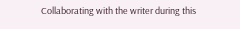Collaborating with the writer during this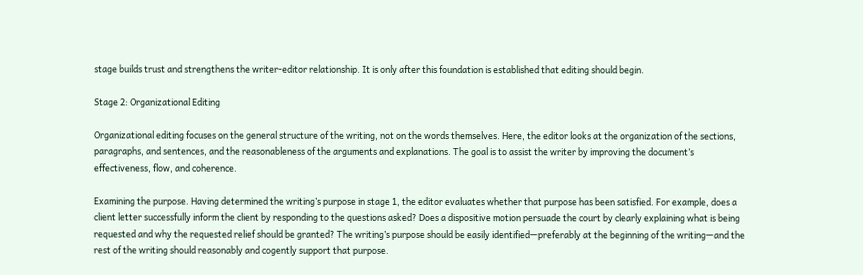stage builds trust and strengthens the writer-editor relationship. It is only after this foundation is established that editing should begin.

Stage 2: Organizational Editing

Organizational editing focuses on the general structure of the writing, not on the words themselves. Here, the editor looks at the organization of the sections, paragraphs, and sentences, and the reasonableness of the arguments and explanations. The goal is to assist the writer by improving the document’s effectiveness, flow, and coherence.

Examining the purpose. Having determined the writing’s purpose in stage 1, the editor evaluates whether that purpose has been satisfied. For example, does a client letter successfully inform the client by responding to the questions asked? Does a dispositive motion persuade the court by clearly explaining what is being requested and why the requested relief should be granted? The writing’s purpose should be easily identified—preferably at the beginning of the writing—and the rest of the writing should reasonably and cogently support that purpose.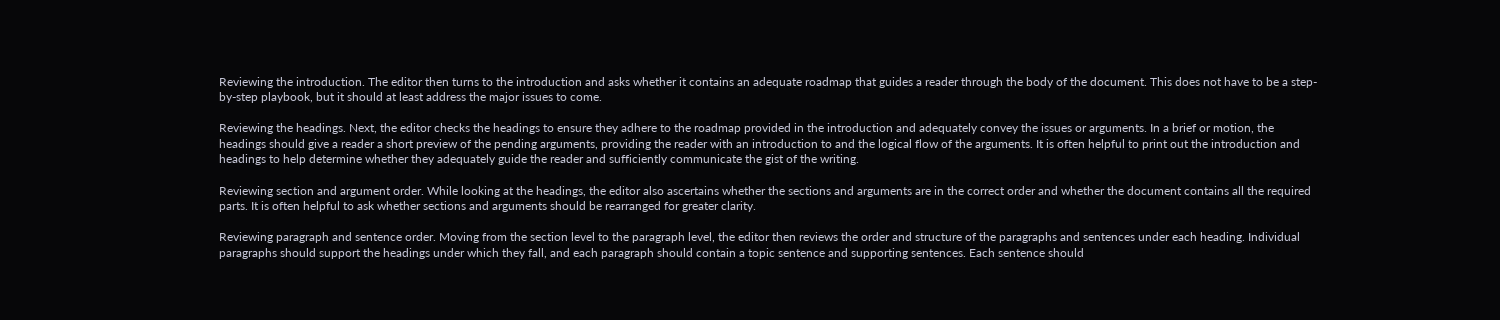Reviewing the introduction. The editor then turns to the introduction and asks whether it contains an adequate roadmap that guides a reader through the body of the document. This does not have to be a step-by-step playbook, but it should at least address the major issues to come.

Reviewing the headings. Next, the editor checks the headings to ensure they adhere to the roadmap provided in the introduction and adequately convey the issues or arguments. In a brief or motion, the headings should give a reader a short preview of the pending arguments, providing the reader with an introduction to and the logical flow of the arguments. It is often helpful to print out the introduction and headings to help determine whether they adequately guide the reader and sufficiently communicate the gist of the writing.

Reviewing section and argument order. While looking at the headings, the editor also ascertains whether the sections and arguments are in the correct order and whether the document contains all the required parts. It is often helpful to ask whether sections and arguments should be rearranged for greater clarity.

Reviewing paragraph and sentence order. Moving from the section level to the paragraph level, the editor then reviews the order and structure of the paragraphs and sentences under each heading. Individual paragraphs should support the headings under which they fall, and each paragraph should contain a topic sentence and supporting sentences. Each sentence should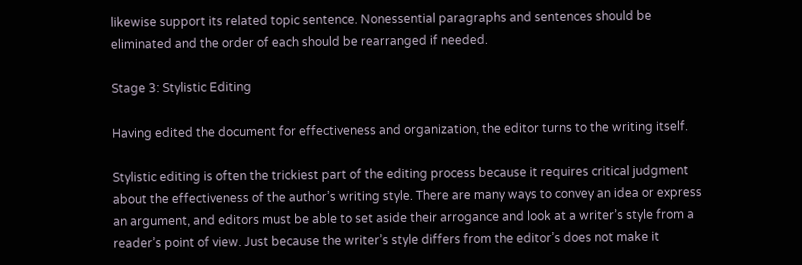likewise support its related topic sentence. Nonessential paragraphs and sentences should be eliminated and the order of each should be rearranged if needed.

Stage 3: Stylistic Editing

Having edited the document for effectiveness and organization, the editor turns to the writing itself.

Stylistic editing is often the trickiest part of the editing process because it requires critical judgment about the effectiveness of the author’s writing style. There are many ways to convey an idea or express an argument, and editors must be able to set aside their arrogance and look at a writer’s style from a reader’s point of view. Just because the writer’s style differs from the editor’s does not make it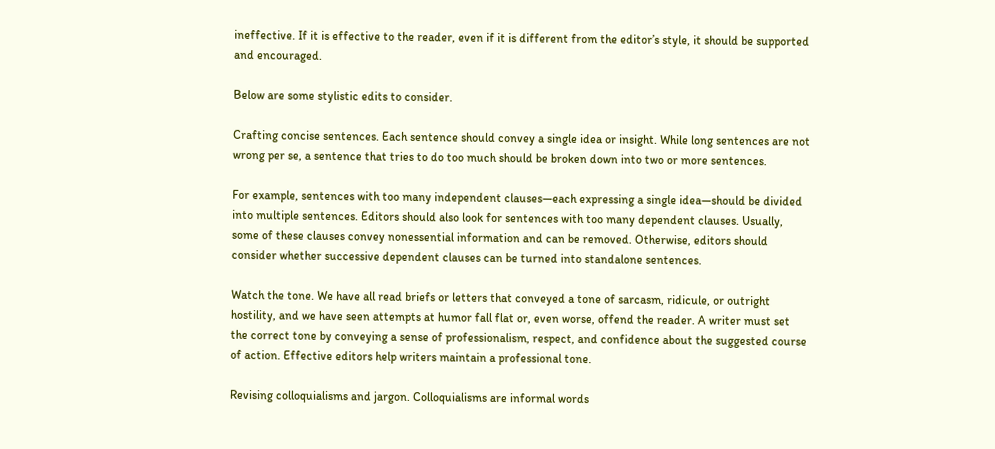ineffective. If it is effective to the reader, even if it is different from the editor’s style, it should be supported and encouraged.

Below are some stylistic edits to consider.

Crafting concise sentences. Each sentence should convey a single idea or insight. While long sentences are not wrong per se, a sentence that tries to do too much should be broken down into two or more sentences.

For example, sentences with too many independent clauses—each expressing a single idea—should be divided into multiple sentences. Editors should also look for sentences with too many dependent clauses. Usually, some of these clauses convey nonessential information and can be removed. Otherwise, editors should consider whether successive dependent clauses can be turned into standalone sentences.

Watch the tone. We have all read briefs or letters that conveyed a tone of sarcasm, ridicule, or outright hostility, and we have seen attempts at humor fall flat or, even worse, offend the reader. A writer must set the correct tone by conveying a sense of professionalism, respect, and confidence about the suggested course of action. Effective editors help writers maintain a professional tone.

Revising colloquialisms and jargon. Colloquialisms are informal words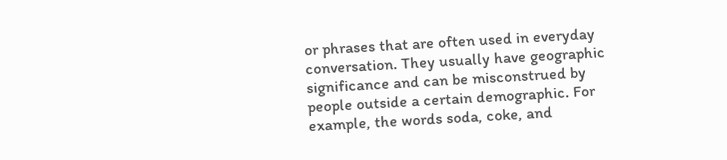or phrases that are often used in everyday conversation. They usually have geographic significance and can be misconstrued by people outside a certain demographic. For example, the words soda, coke, and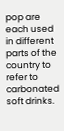pop are each used in different parts of the country to refer to carbonated soft drinks.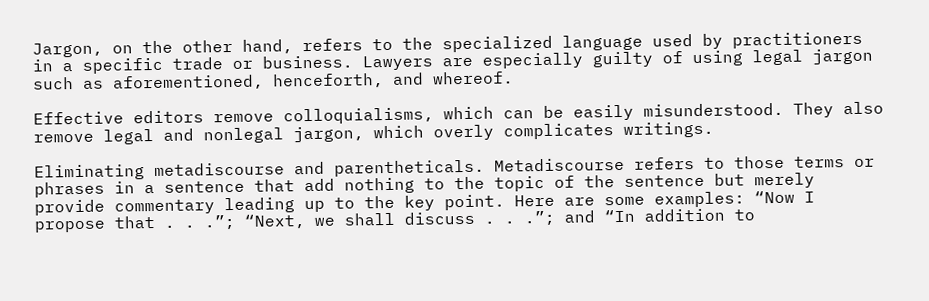Jargon, on the other hand, refers to the specialized language used by practitioners in a specific trade or business. Lawyers are especially guilty of using legal jargon such as aforementioned, henceforth, and whereof.

Effective editors remove colloquialisms, which can be easily misunderstood. They also remove legal and nonlegal jargon, which overly complicates writings.

Eliminating metadiscourse and parentheticals. Metadiscourse refers to those terms or phrases in a sentence that add nothing to the topic of the sentence but merely provide commentary leading up to the key point. Here are some examples: “Now I propose that . . .”; “Next, we shall discuss . . .”; and “In addition to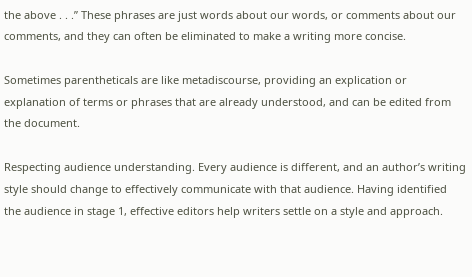the above . . .” These phrases are just words about our words, or comments about our comments, and they can often be eliminated to make a writing more concise.

Sometimes parentheticals are like metadiscourse, providing an explication or explanation of terms or phrases that are already understood, and can be edited from the document.

Respecting audience understanding. Every audience is different, and an author’s writing style should change to effectively communicate with that audience. Having identified the audience in stage 1, effective editors help writers settle on a style and approach.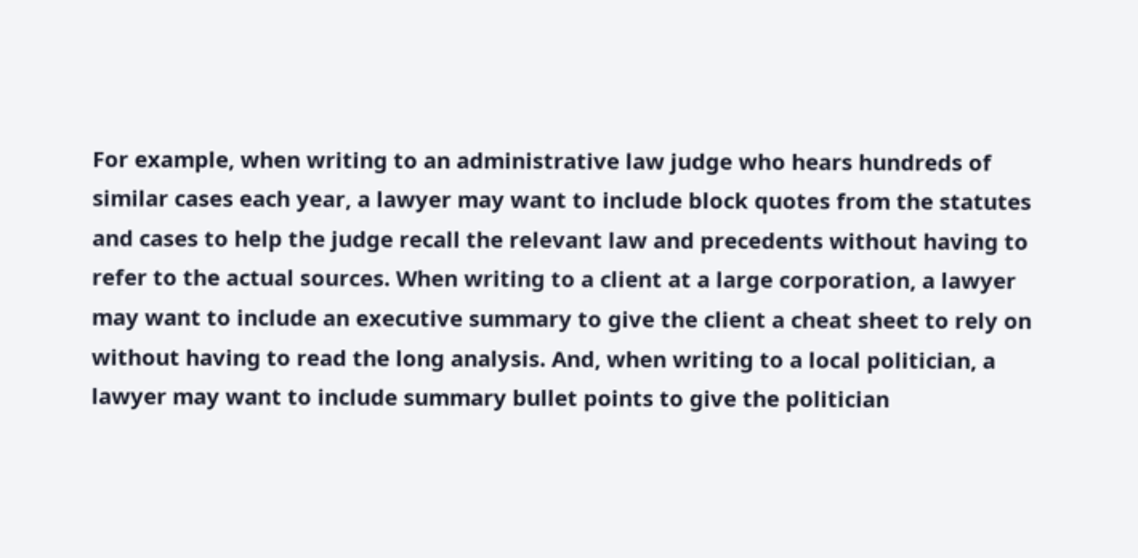For example, when writing to an administrative law judge who hears hundreds of similar cases each year, a lawyer may want to include block quotes from the statutes and cases to help the judge recall the relevant law and precedents without having to refer to the actual sources. When writing to a client at a large corporation, a lawyer may want to include an executive summary to give the client a cheat sheet to rely on without having to read the long analysis. And, when writing to a local politician, a lawyer may want to include summary bullet points to give the politician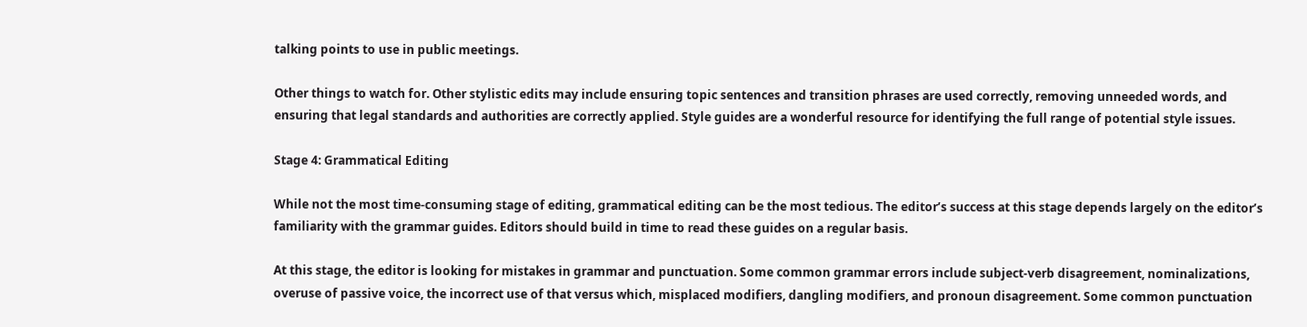talking points to use in public meetings.

Other things to watch for. Other stylistic edits may include ensuring topic sentences and transition phrases are used correctly, removing unneeded words, and ensuring that legal standards and authorities are correctly applied. Style guides are a wonderful resource for identifying the full range of potential style issues.

Stage 4: Grammatical Editing

While not the most time-consuming stage of editing, grammatical editing can be the most tedious. The editor’s success at this stage depends largely on the editor’s familiarity with the grammar guides. Editors should build in time to read these guides on a regular basis.

At this stage, the editor is looking for mistakes in grammar and punctuation. Some common grammar errors include subject-verb disagreement, nominalizations, overuse of passive voice, the incorrect use of that versus which, misplaced modifiers, dangling modifiers, and pronoun disagreement. Some common punctuation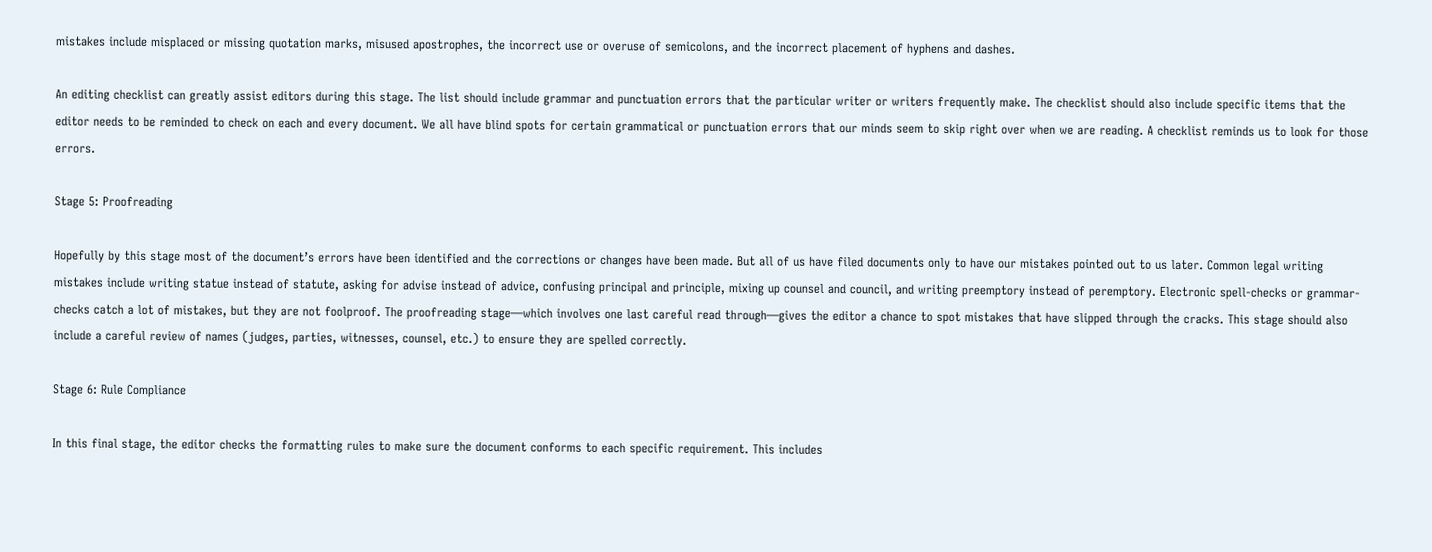mistakes include misplaced or missing quotation marks, misused apostrophes, the incorrect use or overuse of semicolons, and the incorrect placement of hyphens and dashes.

An editing checklist can greatly assist editors during this stage. The list should include grammar and punctuation errors that the particular writer or writers frequently make. The checklist should also include specific items that the editor needs to be reminded to check on each and every document. We all have blind spots for certain grammatical or punctuation errors that our minds seem to skip right over when we are reading. A checklist reminds us to look for those errors.

Stage 5: Proofreading

Hopefully by this stage most of the document’s errors have been identified and the corrections or changes have been made. But all of us have filed documents only to have our mistakes pointed out to us later. Common legal writing mistakes include writing statue instead of statute, asking for advise instead of advice, confusing principal and principle, mixing up counsel and council, and writing preemptory instead of peremptory. Electronic spell-checks or grammar-checks catch a lot of mistakes, but they are not foolproof. The proofreading stage—which involves one last careful read through—gives the editor a chance to spot mistakes that have slipped through the cracks. This stage should also include a careful review of names (judges, parties, witnesses, counsel, etc.) to ensure they are spelled correctly.

Stage 6: Rule Compliance

In this final stage, the editor checks the formatting rules to make sure the document conforms to each specific requirement. This includes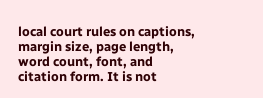local court rules on captions, margin size, page length, word count, font, and citation form. It is not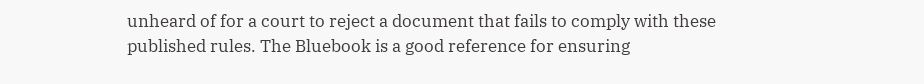unheard of for a court to reject a document that fails to comply with these published rules. The Bluebook is a good reference for ensuring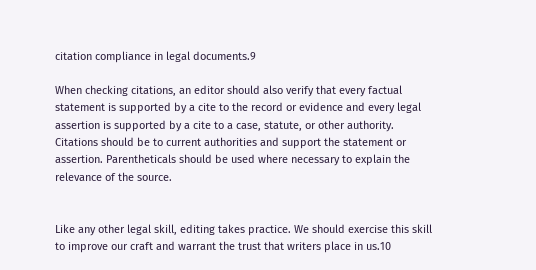citation compliance in legal documents.9

When checking citations, an editor should also verify that every factual statement is supported by a cite to the record or evidence and every legal assertion is supported by a cite to a case, statute, or other authority. Citations should be to current authorities and support the statement or assertion. Parentheticals should be used where necessary to explain the relevance of the source.


Like any other legal skill, editing takes practice. We should exercise this skill to improve our craft and warrant the trust that writers place in us.10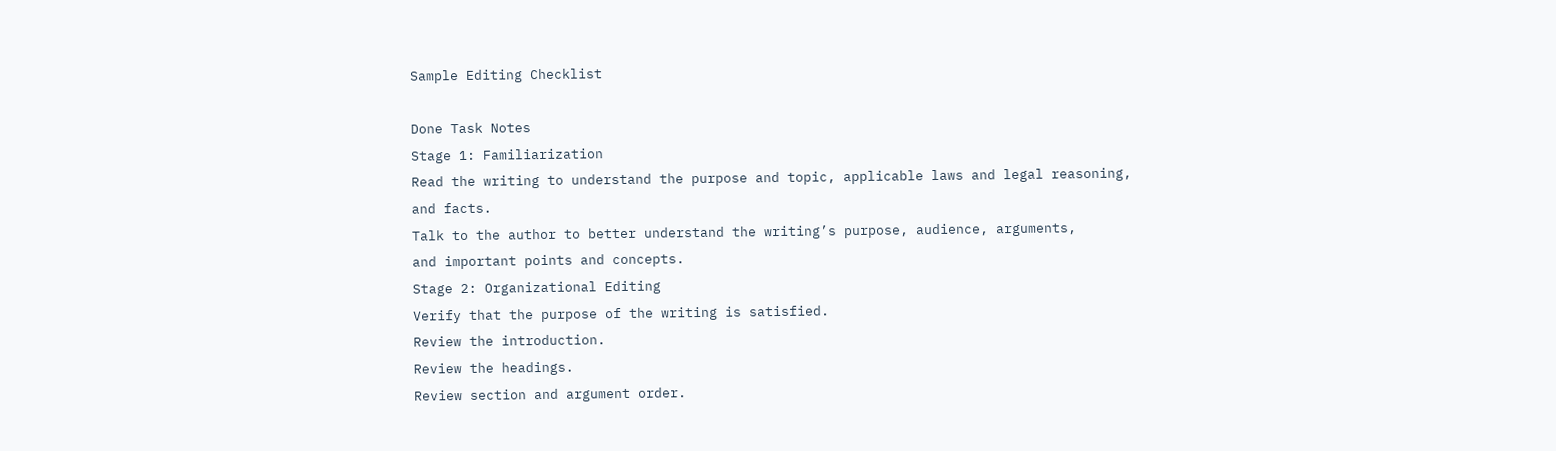Sample Editing Checklist

Done Task Notes
Stage 1: Familiarization
Read the writing to understand the purpose and topic, applicable laws and legal reasoning, and facts.
Talk to the author to better understand the writing’s purpose, audience, arguments,
and important points and concepts.
Stage 2: Organizational Editing
Verify that the purpose of the writing is satisfied.
Review the introduction.
Review the headings.
Review section and argument order.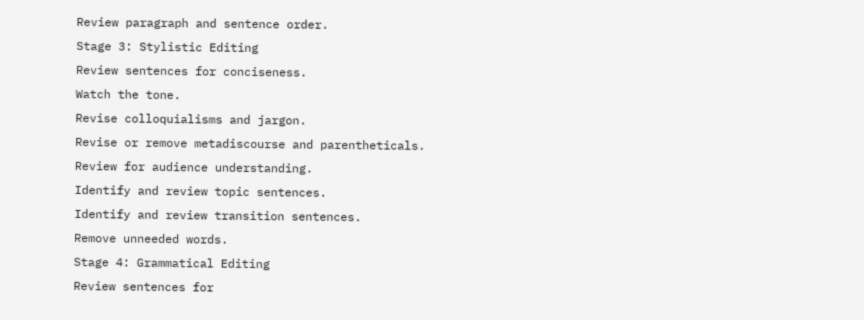Review paragraph and sentence order.
Stage 3: Stylistic Editing
Review sentences for conciseness.
Watch the tone.
Revise colloquialisms and jargon.
Revise or remove metadiscourse and parentheticals.
Review for audience understanding.
Identify and review topic sentences.
Identify and review transition sentences.
Remove unneeded words.
Stage 4: Grammatical Editing
Review sentences for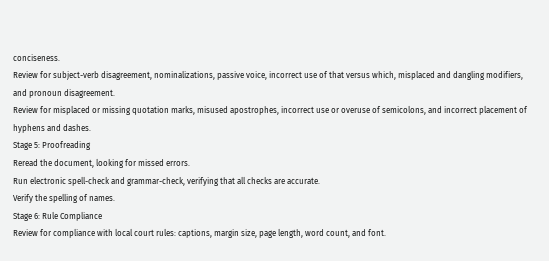conciseness.
Review for subject-verb disagreement, nominalizations, passive voice, incorrect use of that versus which, misplaced and dangling modifiers, and pronoun disagreement.
Review for misplaced or missing quotation marks, misused apostrophes, incorrect use or overuse of semicolons, and incorrect placement of hyphens and dashes.
Stage 5: Proofreading
Reread the document, looking for missed errors.
Run electronic spell-check and grammar-check, verifying that all checks are accurate.
Verify the spelling of names.
Stage 6: Rule Compliance
Review for compliance with local court rules: captions, margin size, page length, word count, and font.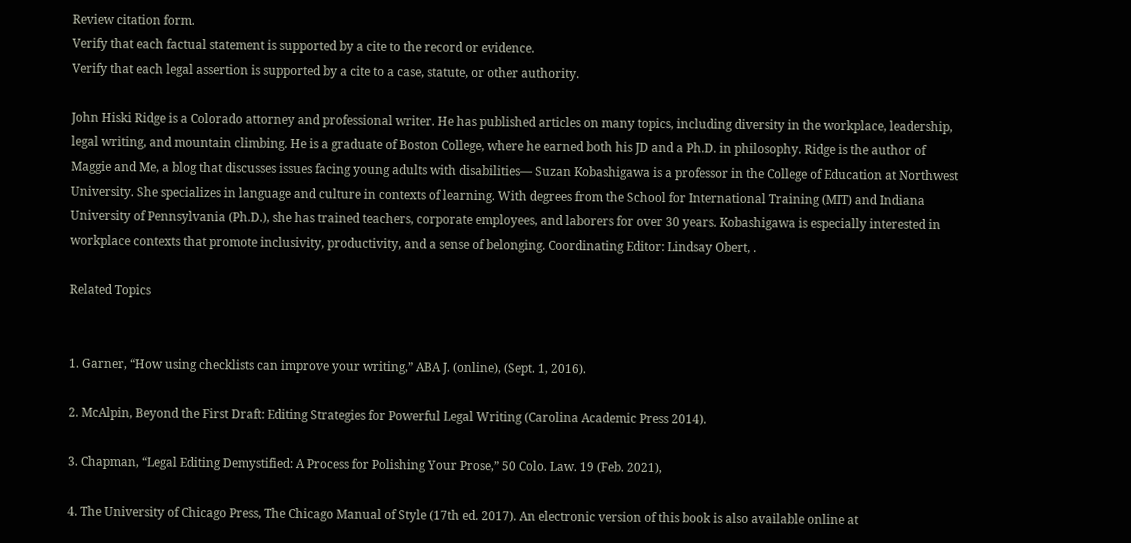Review citation form.
Verify that each factual statement is supported by a cite to the record or evidence.
Verify that each legal assertion is supported by a cite to a case, statute, or other authority.

John Hiski Ridge is a Colorado attorney and professional writer. He has published articles on many topics, including diversity in the workplace, leadership, legal writing, and mountain climbing. He is a graduate of Boston College, where he earned both his JD and a Ph.D. in philosophy. Ridge is the author of Maggie and Me, a blog that discusses issues facing young adults with disabilities— Suzan Kobashigawa is a professor in the College of Education at Northwest University. She specializes in language and culture in contexts of learning. With degrees from the School for International Training (MIT) and Indiana University of Pennsylvania (Ph.D.), she has trained teachers, corporate employees, and laborers for over 30 years. Kobashigawa is especially interested in workplace contexts that promote inclusivity, productivity, and a sense of belonging. Coordinating Editor: Lindsay Obert, .

Related Topics


1. Garner, “How using checklists can improve your writing,” ABA J. (online), (Sept. 1, 2016).

2. McAlpin, Beyond the First Draft: Editing Strategies for Powerful Legal Writing (Carolina Academic Press 2014).

3. Chapman, “Legal Editing Demystified: A Process for Polishing Your Prose,” 50 Colo. Law. 19 (Feb. 2021),

4. The University of Chicago Press, The Chicago Manual of Style (17th ed. 2017). An electronic version of this book is also available online at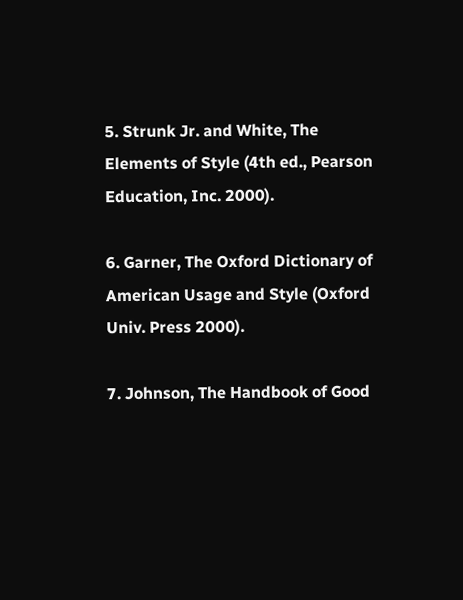5. Strunk Jr. and White, The Elements of Style (4th ed., Pearson Education, Inc. 2000).

6. Garner, The Oxford Dictionary of American Usage and Style (Oxford Univ. Press 2000).

7. Johnson, The Handbook of Good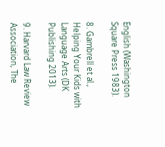English (Washington Square Press 1983).

8. Gambrell et al., Helping Your Kids with Language Arts (DK Publishing 2013).

9. Harvard Law Review Association, The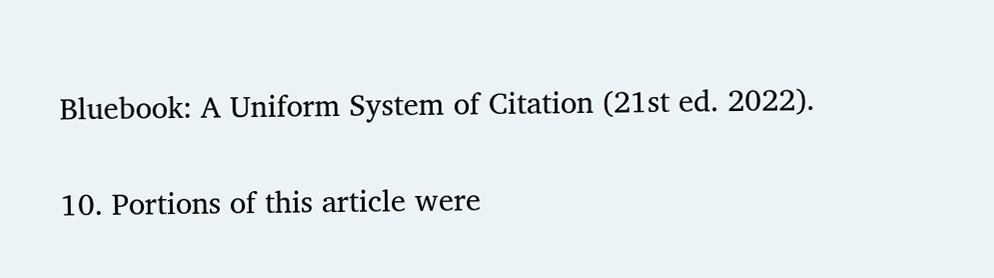Bluebook: A Uniform System of Citation (21st ed. 2022).

10. Portions of this article were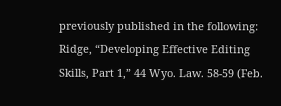previously published in the following: Ridge, “Developing Effective Editing Skills, Part 1,” 44 Wyo. Law. 58-59 (Feb.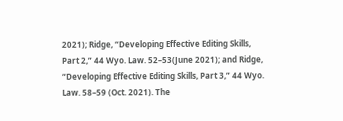2021); Ridge, “Developing Effective Editing Skills, Part 2,” 44 Wyo. Law. 52–53(June 2021); and Ridge, “Developing Effective Editing Skills, Part 3,” 44 Wyo. Law. 58–59 (Oct. 2021). The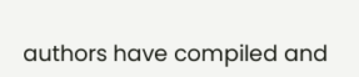authors have compiled and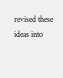revised these ideas into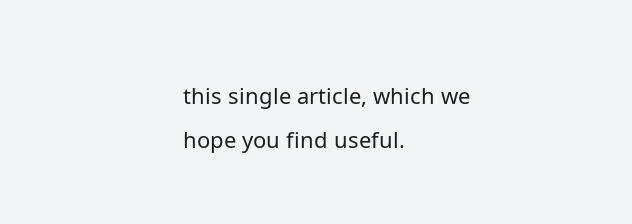this single article, which we hope you find useful.